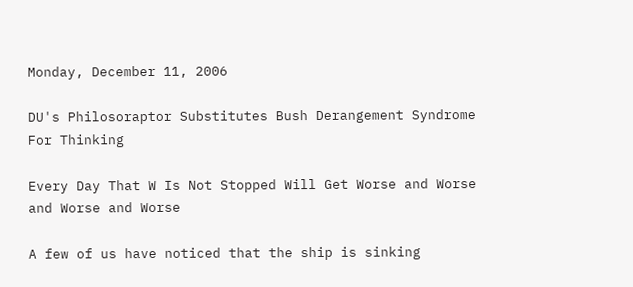Monday, December 11, 2006

DU's Philosoraptor Substitutes Bush Derangement Syndrome For Thinking

Every Day That W Is Not Stopped Will Get Worse and Worse and Worse and Worse

A few of us have noticed that the ship is sinking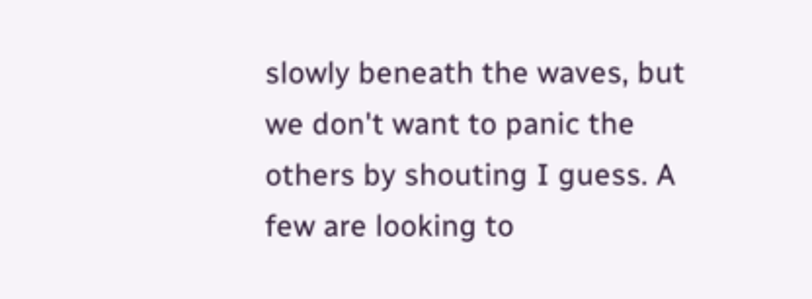slowly beneath the waves, but we don't want to panic the others by shouting I guess. A few are looking to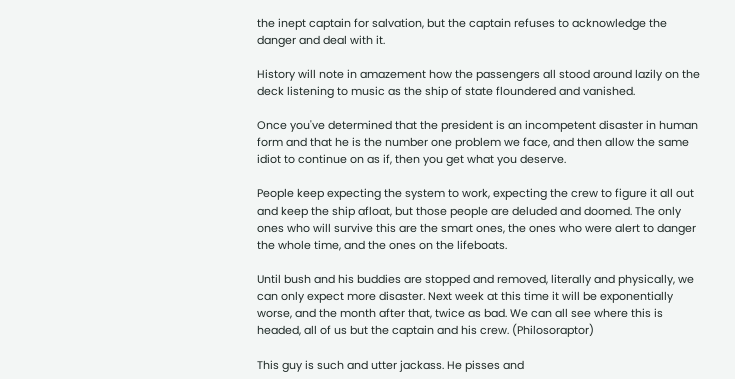the inept captain for salvation, but the captain refuses to acknowledge the danger and deal with it.

History will note in amazement how the passengers all stood around lazily on the deck listening to music as the ship of state floundered and vanished.

Once you've determined that the president is an incompetent disaster in human form and that he is the number one problem we face, and then allow the same idiot to continue on as if, then you get what you deserve.

People keep expecting the system to work, expecting the crew to figure it all out and keep the ship afloat, but those people are deluded and doomed. The only ones who will survive this are the smart ones, the ones who were alert to danger the whole time, and the ones on the lifeboats.

Until bush and his buddies are stopped and removed, literally and physically, we can only expect more disaster. Next week at this time it will be exponentially worse, and the month after that, twice as bad. We can all see where this is headed, all of us but the captain and his crew. (Philosoraptor)

This guy is such and utter jackass. He pisses and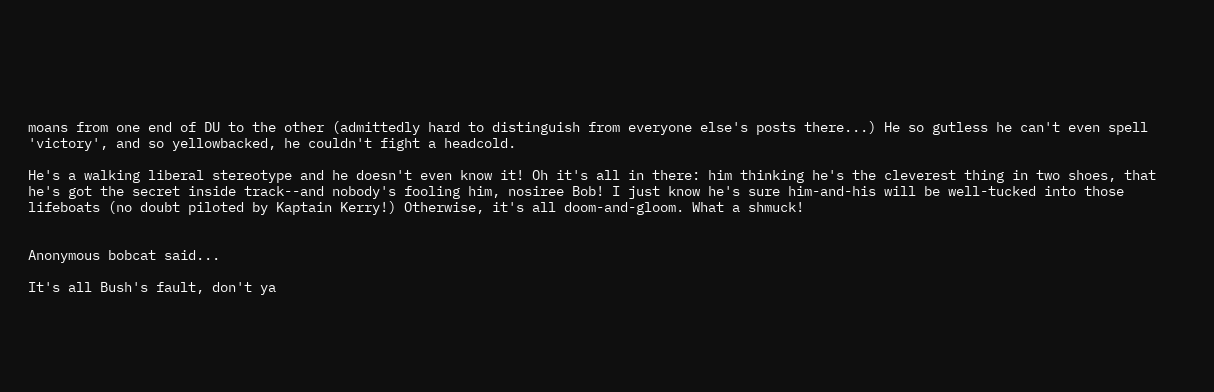moans from one end of DU to the other (admittedly hard to distinguish from everyone else's posts there...) He so gutless he can't even spell 'victory', and so yellowbacked, he couldn't fight a headcold.

He's a walking liberal stereotype and he doesn't even know it! Oh it's all in there: him thinking he's the cleverest thing in two shoes, that he's got the secret inside track--and nobody's fooling him, nosiree Bob! I just know he's sure him-and-his will be well-tucked into those lifeboats (no doubt piloted by Kaptain Kerry!) Otherwise, it's all doom-and-gloom. What a shmuck!


Anonymous bobcat said...

It's all Bush's fault, don't ya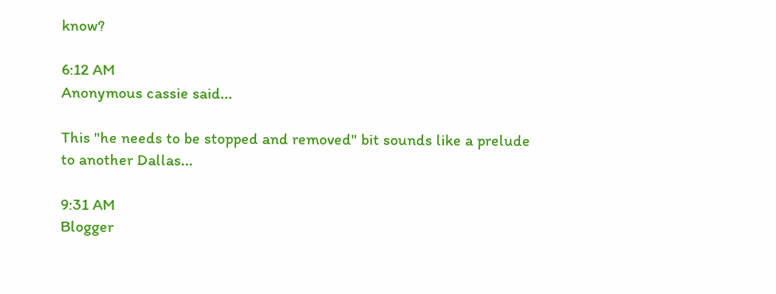know?

6:12 AM
Anonymous cassie said...

This "he needs to be stopped and removed" bit sounds like a prelude to another Dallas...

9:31 AM
Blogger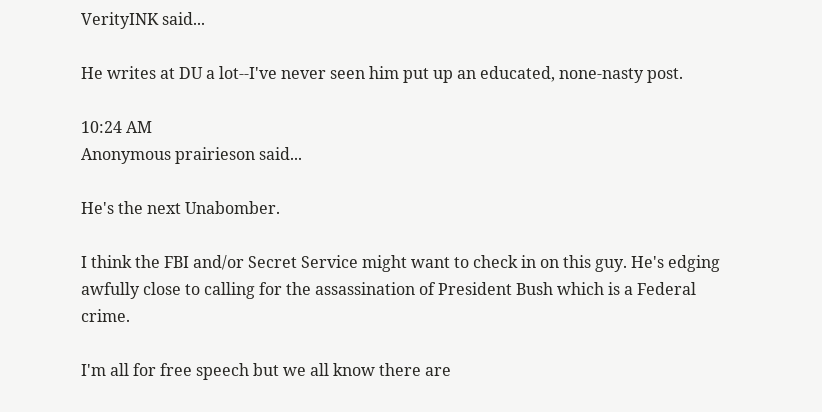VerityINK said...

He writes at DU a lot--I've never seen him put up an educated, none-nasty post.

10:24 AM
Anonymous prairieson said...

He's the next Unabomber.

I think the FBI and/or Secret Service might want to check in on this guy. He's edging awfully close to calling for the assassination of President Bush which is a Federal crime.

I'm all for free speech but we all know there are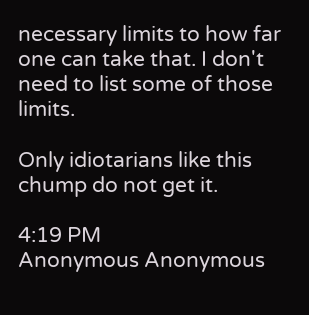necessary limits to how far one can take that. I don't need to list some of those limits.

Only idiotarians like this chump do not get it.

4:19 PM
Anonymous Anonymous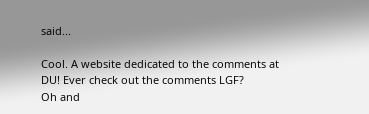said...

Cool. A website dedicated to the comments at DU! Ever check out the comments LGF?
Oh and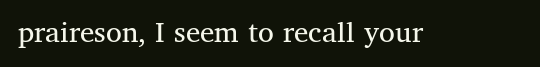praireson, I seem to recall your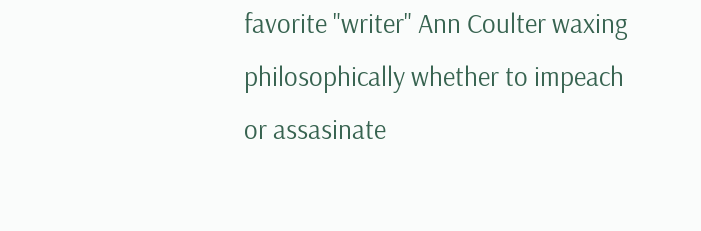favorite "writer" Ann Coulter waxing philosophically whether to impeach or assasinate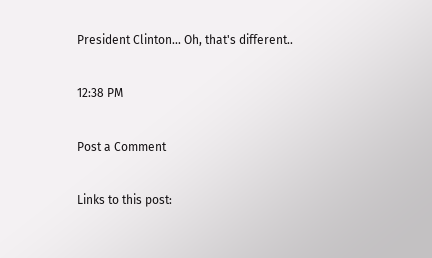President Clinton... Oh, that's different..

12:38 PM

Post a Comment

Links to this post: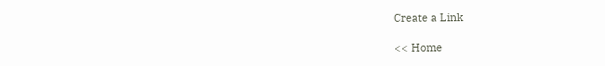Create a Link

<< Home